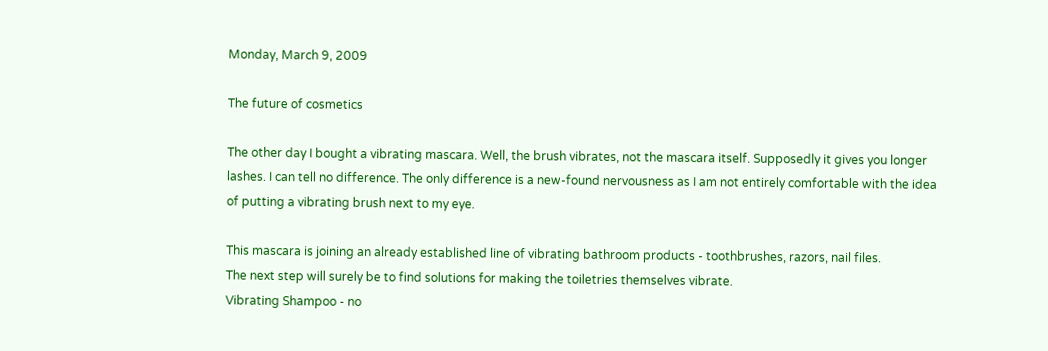Monday, March 9, 2009

The future of cosmetics

The other day I bought a vibrating mascara. Well, the brush vibrates, not the mascara itself. Supposedly it gives you longer lashes. I can tell no difference. The only difference is a new-found nervousness as I am not entirely comfortable with the idea of putting a vibrating brush next to my eye.

This mascara is joining an already established line of vibrating bathroom products - toothbrushes, razors, nail files.
The next step will surely be to find solutions for making the toiletries themselves vibrate.
Vibrating Shampoo - no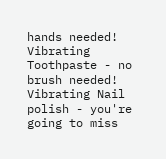hands needed!
Vibrating Toothpaste - no brush needed!
Vibrating Nail polish - you're going to miss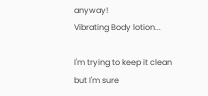anyway!
Vibrating Body lotion...

I'm trying to keep it clean but I'm sure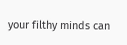your filthy minds can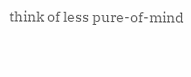think of less pure-of-mind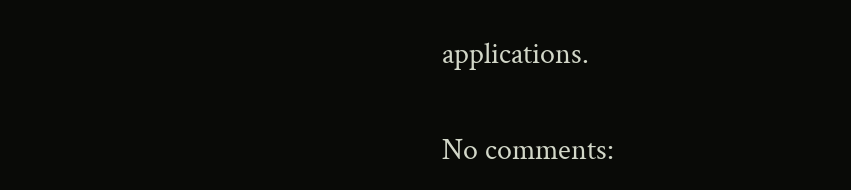applications.

No comments: